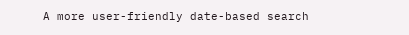A more user-friendly date-based search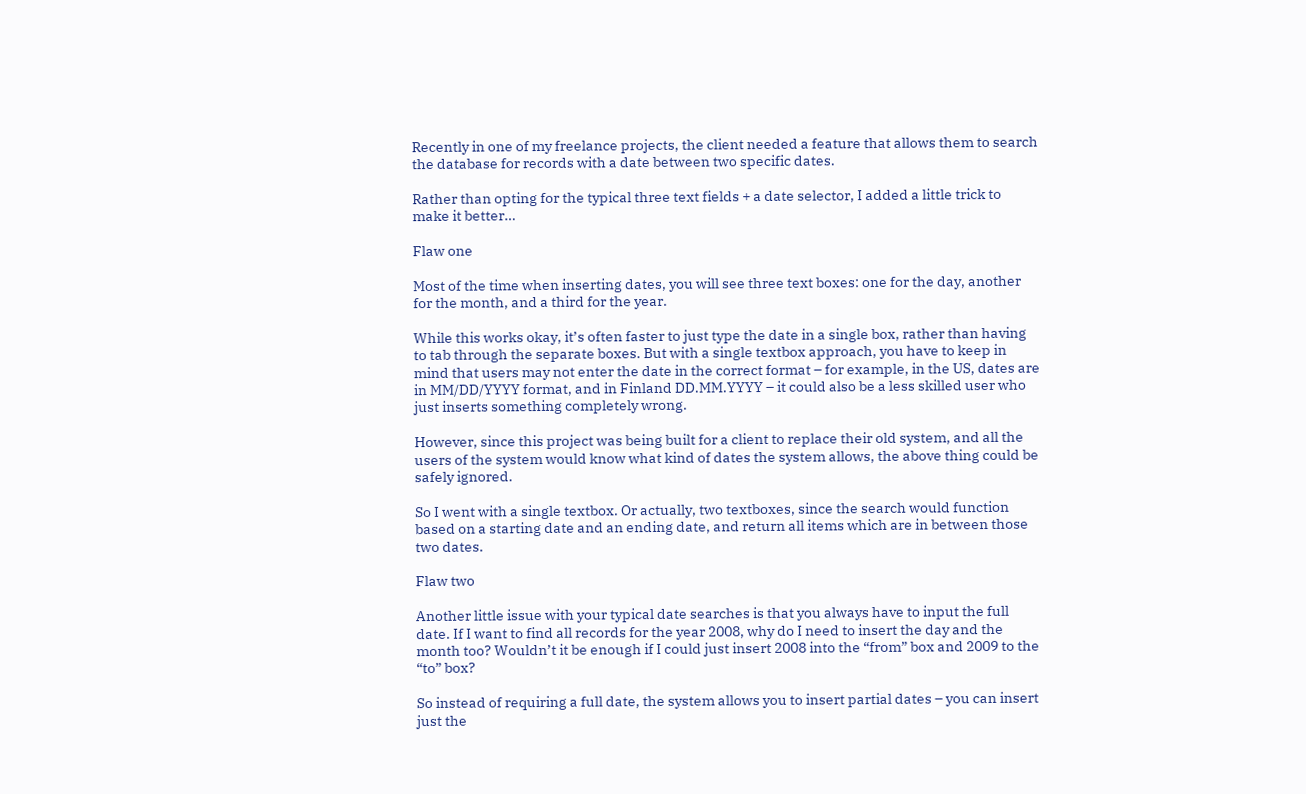Recently in one of my freelance projects, the client needed a feature that allows them to search the database for records with a date between two specific dates.

Rather than opting for the typical three text fields + a date selector, I added a little trick to make it better…

Flaw one

Most of the time when inserting dates, you will see three text boxes: one for the day, another for the month, and a third for the year.

While this works okay, it’s often faster to just type the date in a single box, rather than having to tab through the separate boxes. But with a single textbox approach, you have to keep in mind that users may not enter the date in the correct format – for example, in the US, dates are in MM/DD/YYYY format, and in Finland DD.MM.YYYY – it could also be a less skilled user who just inserts something completely wrong.

However, since this project was being built for a client to replace their old system, and all the users of the system would know what kind of dates the system allows, the above thing could be safely ignored.

So I went with a single textbox. Or actually, two textboxes, since the search would function based on a starting date and an ending date, and return all items which are in between those two dates.

Flaw two

Another little issue with your typical date searches is that you always have to input the full date. If I want to find all records for the year 2008, why do I need to insert the day and the month too? Wouldn’t it be enough if I could just insert 2008 into the “from” box and 2009 to the “to” box?

So instead of requiring a full date, the system allows you to insert partial dates – you can insert just the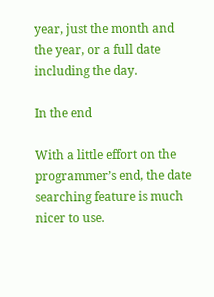year, just the month and the year, or a full date including the day.

In the end

With a little effort on the programmer’s end, the date searching feature is much nicer to use.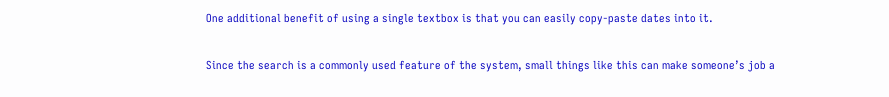One additional benefit of using a single textbox is that you can easily copy-paste dates into it.

Since the search is a commonly used feature of the system, small things like this can make someone’s job a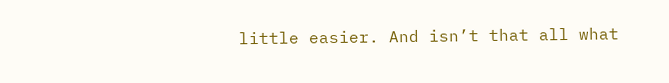little easier. And isn’t that all what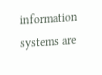information systems are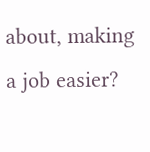about, making a job easier?